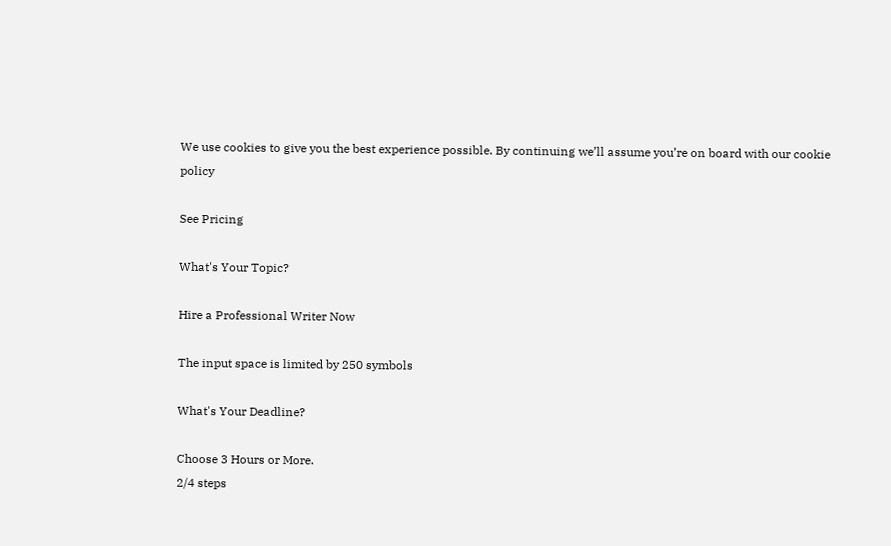We use cookies to give you the best experience possible. By continuing we’ll assume you’re on board with our cookie policy

See Pricing

What's Your Topic?

Hire a Professional Writer Now

The input space is limited by 250 symbols

What's Your Deadline?

Choose 3 Hours or More.
2/4 steps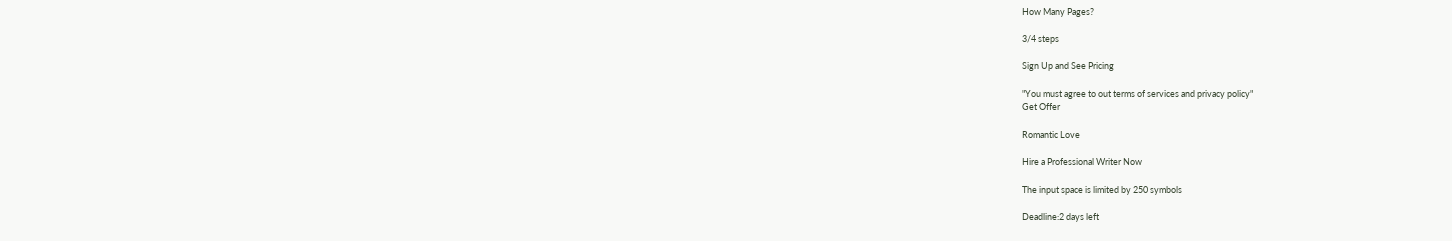How Many Pages?

3/4 steps

Sign Up and See Pricing

"You must agree to out terms of services and privacy policy"
Get Offer

Romantic Love

Hire a Professional Writer Now

The input space is limited by 250 symbols

Deadline:2 days left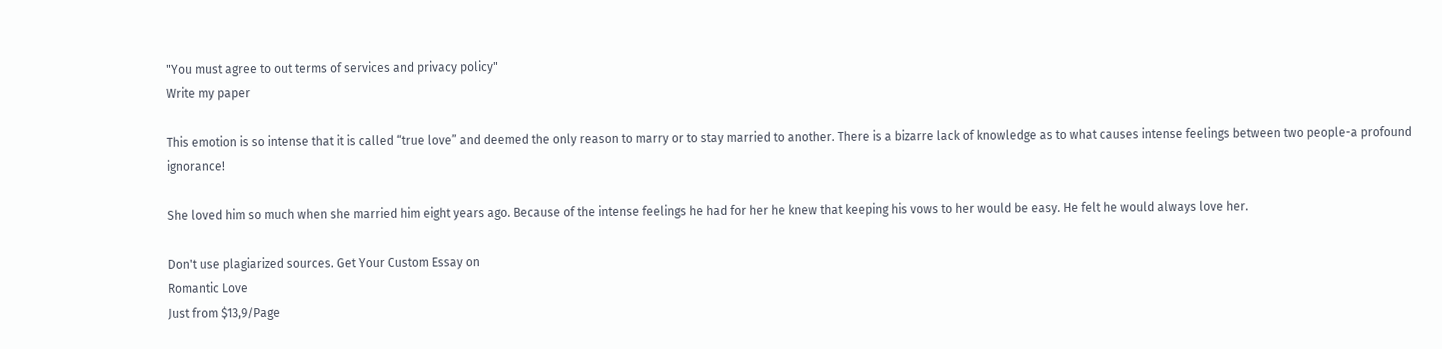"You must agree to out terms of services and privacy policy"
Write my paper

This emotion is so intense that it is called “true love” and deemed the only reason to marry or to stay married to another. There is a bizarre lack of knowledge as to what causes intense feelings between two people-a profound ignorance!

She loved him so much when she married him eight years ago. Because of the intense feelings he had for her he knew that keeping his vows to her would be easy. He felt he would always love her.

Don't use plagiarized sources. Get Your Custom Essay on
Romantic Love
Just from $13,9/Page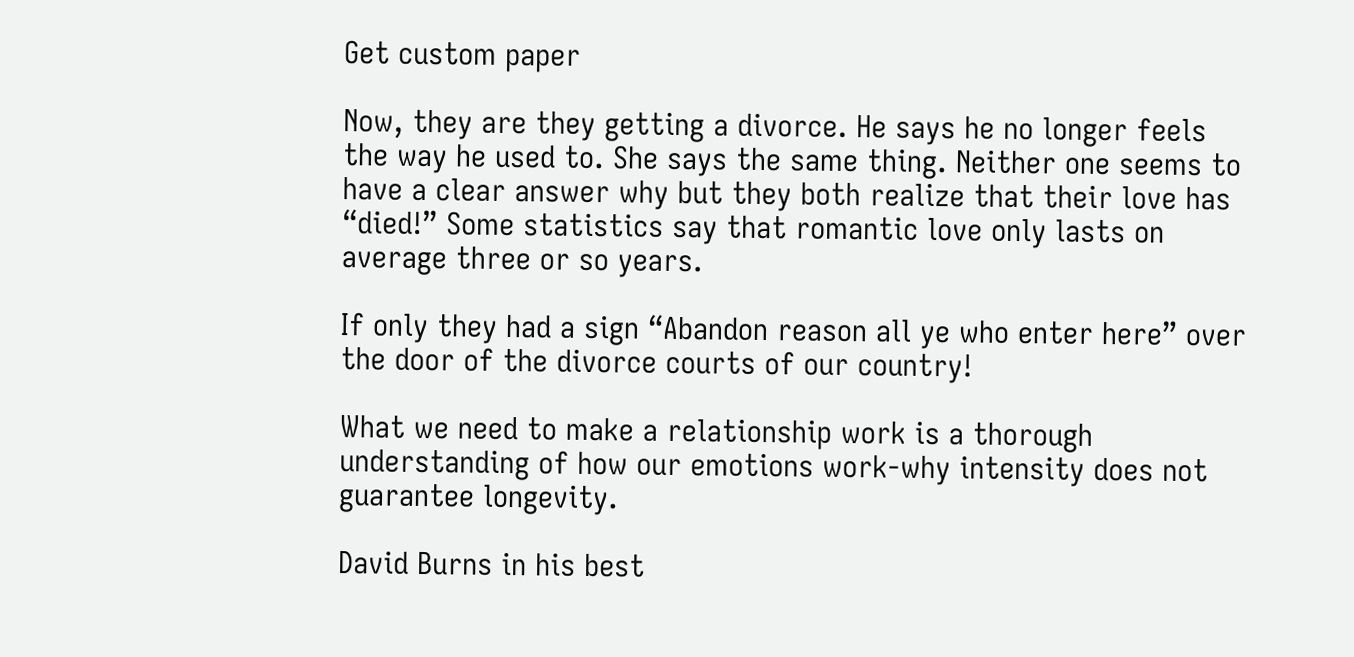Get custom paper

Now, they are they getting a divorce. He says he no longer feels the way he used to. She says the same thing. Neither one seems to have a clear answer why but they both realize that their love has “died!” Some statistics say that romantic love only lasts on average three or so years.

If only they had a sign “Abandon reason all ye who enter here” over the door of the divorce courts of our country!

What we need to make a relationship work is a thorough understanding of how our emotions work-why intensity does not guarantee longevity.

David Burns in his best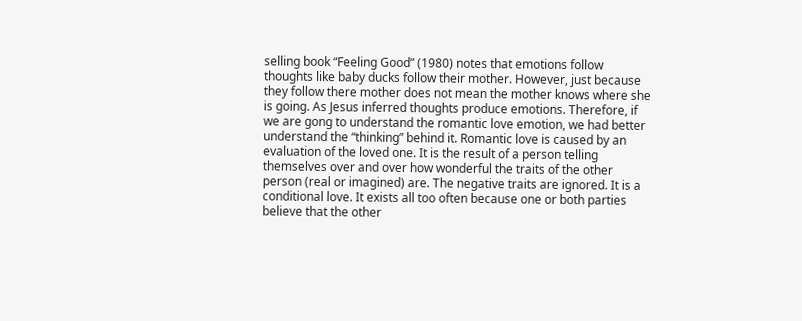selling book “Feeling Good” (1980) notes that emotions follow thoughts like baby ducks follow their mother. However, just because they follow there mother does not mean the mother knows where she is going. As Jesus inferred thoughts produce emotions. Therefore, if we are gong to understand the romantic love emotion, we had better understand the “thinking” behind it. Romantic love is caused by an evaluation of the loved one. It is the result of a person telling themselves over and over how wonderful the traits of the other person (real or imagined) are. The negative traits are ignored. It is a conditional love. It exists all too often because one or both parties believe that the other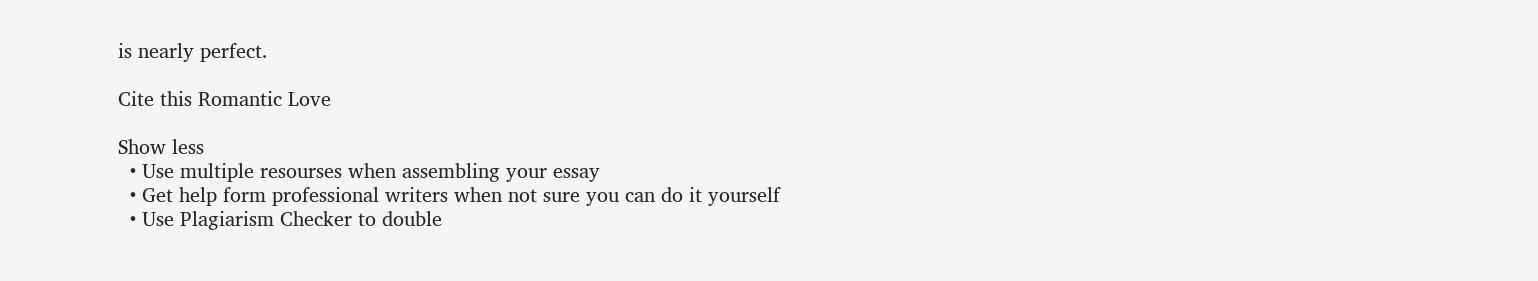is nearly perfect.

Cite this Romantic Love

Show less
  • Use multiple resourses when assembling your essay
  • Get help form professional writers when not sure you can do it yourself
  • Use Plagiarism Checker to double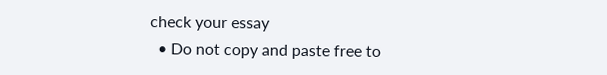check your essay
  • Do not copy and paste free to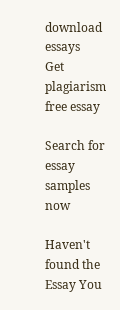download essays
Get plagiarism free essay

Search for essay samples now

Haven't found the Essay You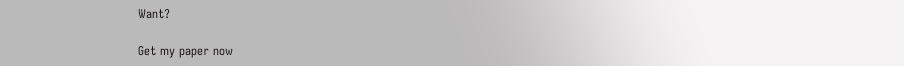Want?

Get my paper now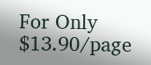For Only $13.90/page